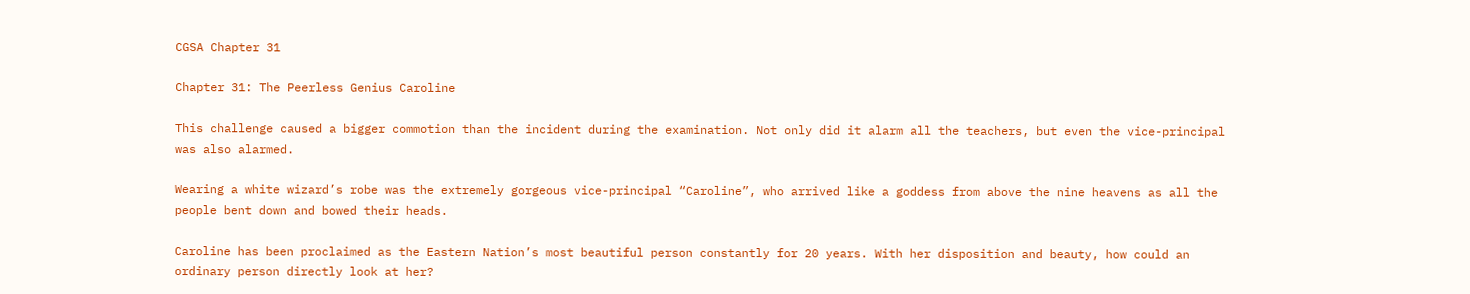CGSA Chapter 31

Chapter 31: The Peerless Genius Caroline

This challenge caused a bigger commotion than the incident during the examination. Not only did it alarm all the teachers, but even the vice-principal was also alarmed.

Wearing a white wizard’s robe was the extremely gorgeous vice-principal “Caroline”, who arrived like a goddess from above the nine heavens as all the people bent down and bowed their heads.

Caroline has been proclaimed as the Eastern Nation’s most beautiful person constantly for 20 years. With her disposition and beauty, how could an ordinary person directly look at her?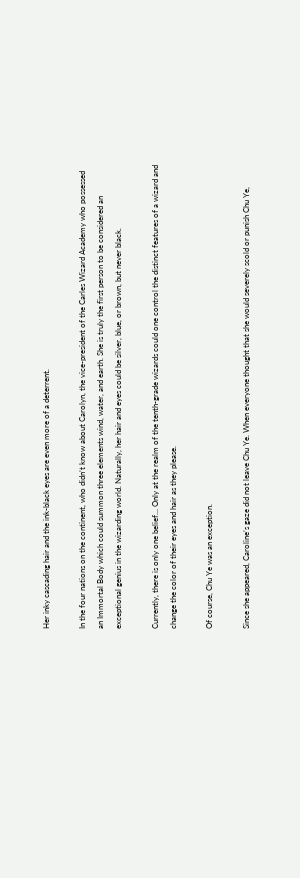Her inky cascading hair and the ink-black eyes are even more of a deterrent.

In the four nations on the continent, who didn’t know about Carolyn, the vice-president of the Carles Wizard Academy who possessed an Immortal Body which could summon three elements wind, water, and earth. She is truly the first person to be considered an exceptional genius in the wizarding world. Naturally, her hair and eyes could be silver, blue, or brown, but never black.

Currently, there is only one belief… Only at the realm of the tenth-grade wizards could one control the distinct features of a wizard and change the color of their eyes and hair as they please.

Of course, Chu Ye was an exception.

Since she appeared, Caroline’s gaze did not leave Chu Ye. When everyone thought that she would severely scold or punish Chu Ye,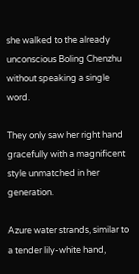she walked to the already unconscious Boling Chenzhu without speaking a single word.

They only saw her right hand gracefully with a magnificent style unmatched in her generation.

Azure water strands, similar to a tender lily-white hand,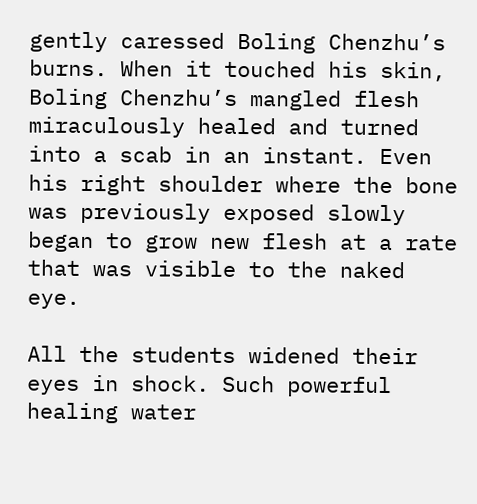gently caressed Boling Chenzhu’s burns. When it touched his skin, Boling Chenzhu’s mangled flesh miraculously healed and turned into a scab in an instant. Even his right shoulder where the bone was previously exposed slowly began to grow new flesh at a rate that was visible to the naked eye.

All the students widened their eyes in shock. Such powerful healing water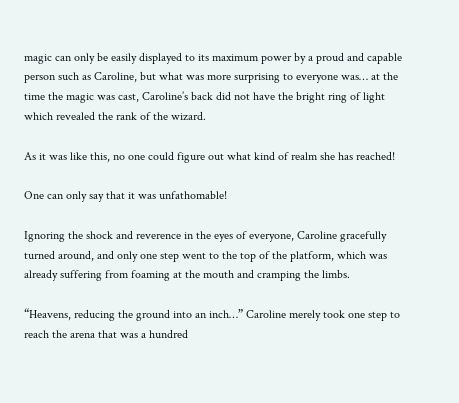magic can only be easily displayed to its maximum power by a proud and capable person such as Caroline, but what was more surprising to everyone was… at the time the magic was cast, Caroline’s back did not have the bright ring of light which revealed the rank of the wizard.

As it was like this, no one could figure out what kind of realm she has reached!

One can only say that it was unfathomable!

Ignoring the shock and reverence in the eyes of everyone, Caroline gracefully turned around, and only one step went to the top of the platform, which was already suffering from foaming at the mouth and cramping the limbs.

“Heavens, reducing the ground into an inch…” Caroline merely took one step to reach the arena that was a hundred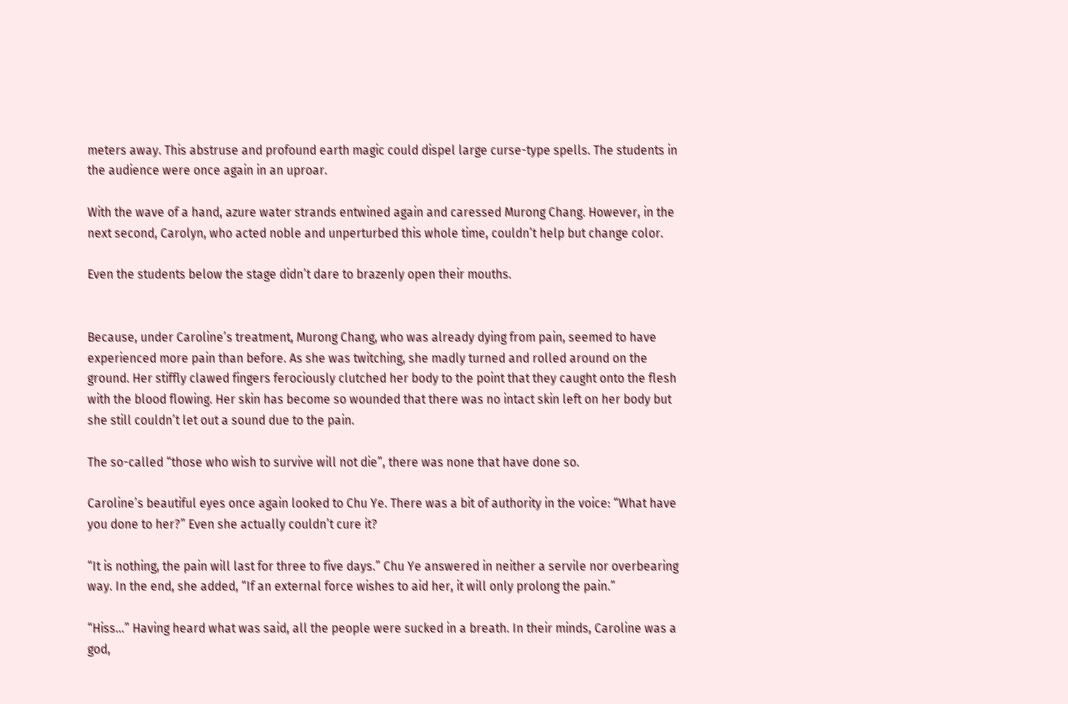meters away. This abstruse and profound earth magic could dispel large curse-type spells. The students in the audience were once again in an uproar.

With the wave of a hand, azure water strands entwined again and caressed Murong Chang. However, in the next second, Carolyn, who acted noble and unperturbed this whole time, couldn’t help but change color.

Even the students below the stage didn’t dare to brazenly open their mouths.


Because, under Caroline’s treatment, Murong Chang, who was already dying from pain, seemed to have experienced more pain than before. As she was twitching, she madly turned and rolled around on the ground. Her stiffly clawed fingers ferociously clutched her body to the point that they caught onto the flesh with the blood flowing. Her skin has become so wounded that there was no intact skin left on her body but she still couldn’t let out a sound due to the pain.

The so-called “those who wish to survive will not die”, there was none that have done so.

Caroline’s beautiful eyes once again looked to Chu Ye. There was a bit of authority in the voice: “What have you done to her?” Even she actually couldn’t cure it?

“It is nothing, the pain will last for three to five days.” Chu Ye answered in neither a servile nor overbearing way. In the end, she added, “If an external force wishes to aid her, it will only prolong the pain.”

“Hiss…” Having heard what was said, all the people were sucked in a breath. In their minds, Caroline was a god,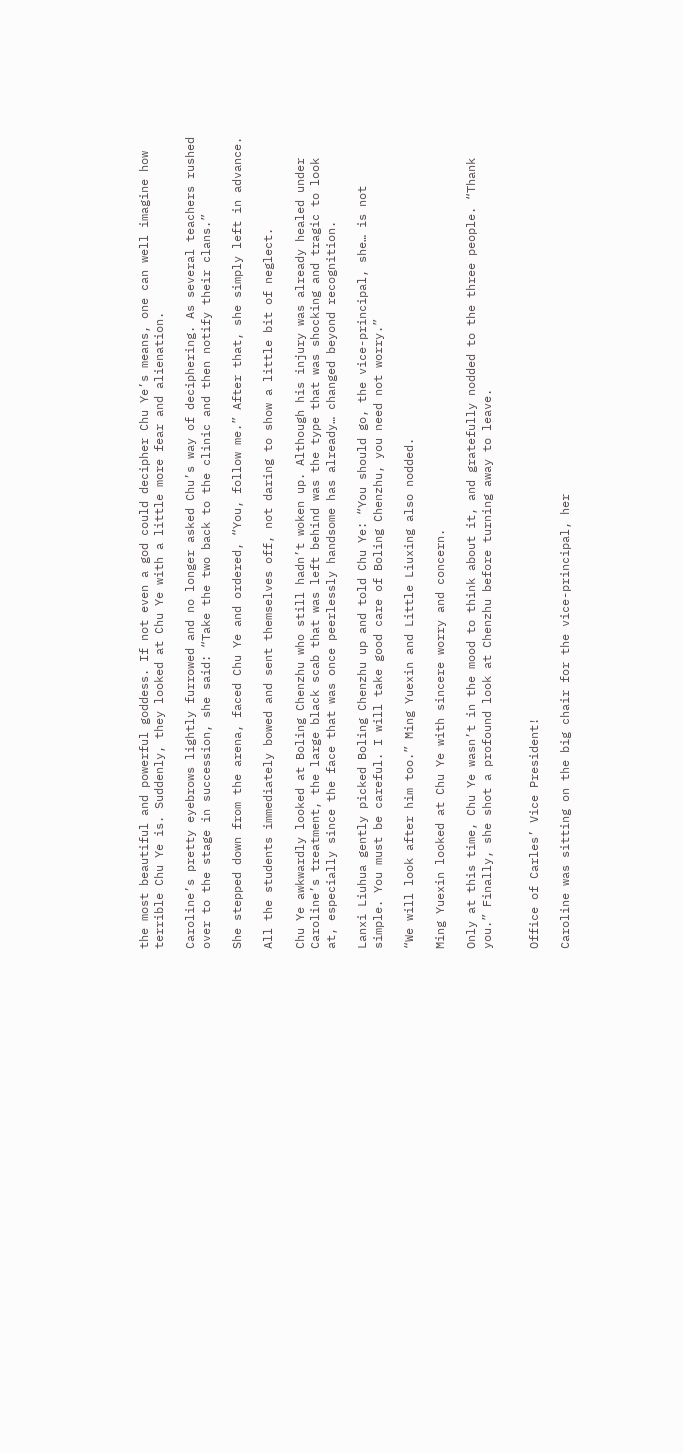the most beautiful and powerful goddess. If not even a god could decipher Chu Ye’s means, one can well imagine how terrible Chu Ye is. Suddenly, they looked at Chu Ye with a little more fear and alienation.

Caroline’s pretty eyebrows lightly furrowed and no longer asked Chu’s way of deciphering. As several teachers rushed over to the stage in succession, she said: “Take the two back to the clinic and then notify their clans.”

She stepped down from the arena, faced Chu Ye and ordered, “You, follow me.” After that, she simply left in advance.

All the students immediately bowed and sent themselves off, not daring to show a little bit of neglect.

Chu Ye awkwardly looked at Boling Chenzhu who still hadn’t woken up. Although his injury was already healed under Caroline’s treatment, the large black scab that was left behind was the type that was shocking and tragic to look at, especially since the face that was once peerlessly handsome has already… changed beyond recognition.

Lanxi Liuhua gently picked Boling Chenzhu up and told Chu Ye: “You should go, the vice-principal, she… is not simple. You must be careful. I will take good care of Boling Chenzhu, you need not worry.”

“We will look after him too.” Ming Yuexin and Little Liuxing also nodded.

Ming Yuexin looked at Chu Ye with sincere worry and concern.

Only at this time, Chu Ye wasn’t in the mood to think about it, and gratefully nodded to the three people. “Thank you.” Finally, she shot a profound look at Chenzhu before turning away to leave.


Office of Carles’ Vice President!

Caroline was sitting on the big chair for the vice-principal, her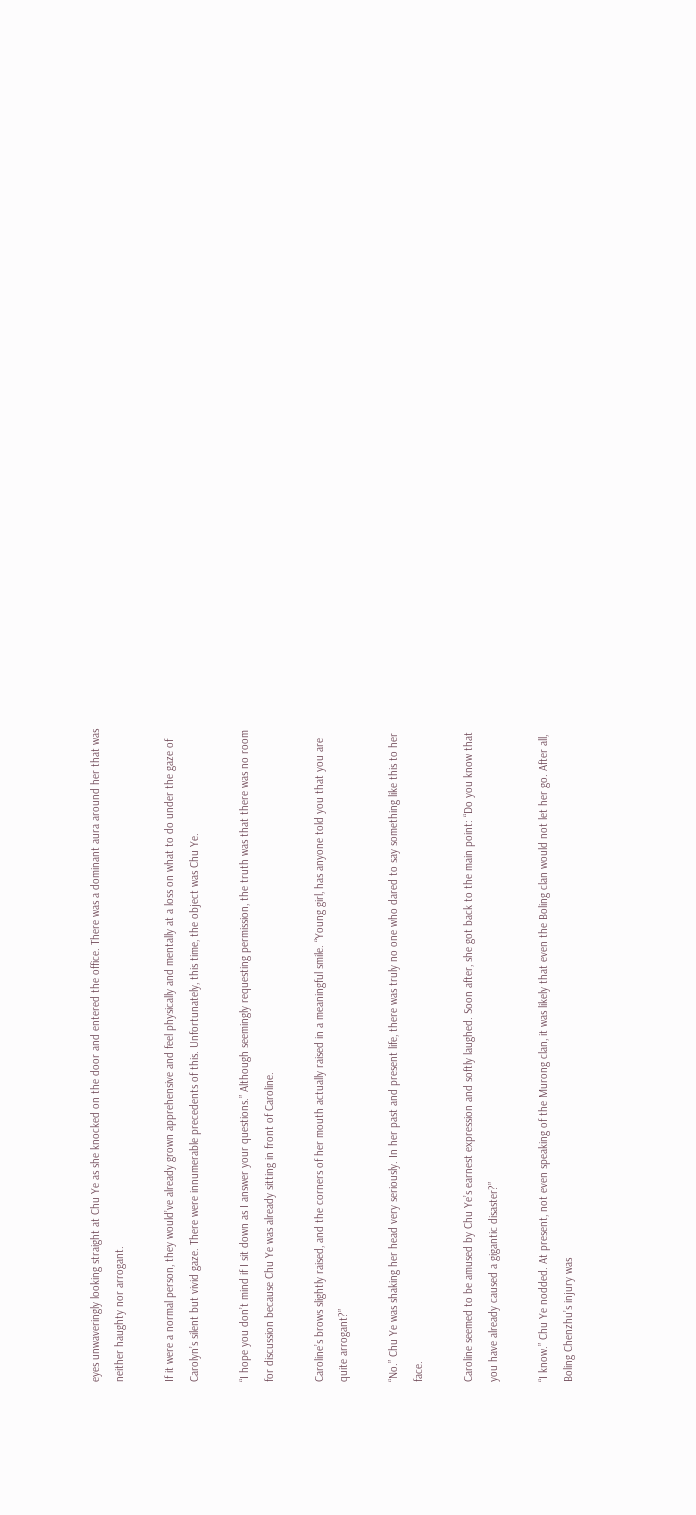eyes unwaveringly looking straight at Chu Ye as she knocked on the door and entered the office. There was a dominant aura around her that was neither haughty nor arrogant.

If it were a normal person, they would’ve already grown apprehensive and feel physically and mentally at a loss on what to do under the gaze of Carolyn’s silent but vivid gaze. There were innumerable precedents of this. Unfortunately, this time, the object was Chu Ye.

“I hope you don’t mind if I sit down as I answer your questions.” Although seemingly requesting permission, the truth was that there was no room for discussion because Chu Ye was already sitting in front of Caroline.

Caroline’s brows slightly raised, and the corners of her mouth actually raised in a meaningful smile. “Young girl, has anyone told you that you are quite arrogant?”

“No.” Chu Ye was shaking her head very seriously. In her past and present life, there was truly no one who dared to say something like this to her face.

Caroline seemed to be amused by Chu Ye’s earnest expression and softly laughed. Soon after, she got back to the main point: “Do you know that you have already caused a gigantic disaster?”

“I know.” Chu Ye nodded. At present, not even speaking of the Murong clan, it was likely that even the Boling clan would not let her go. After all, Boling Chenzhu’s injury was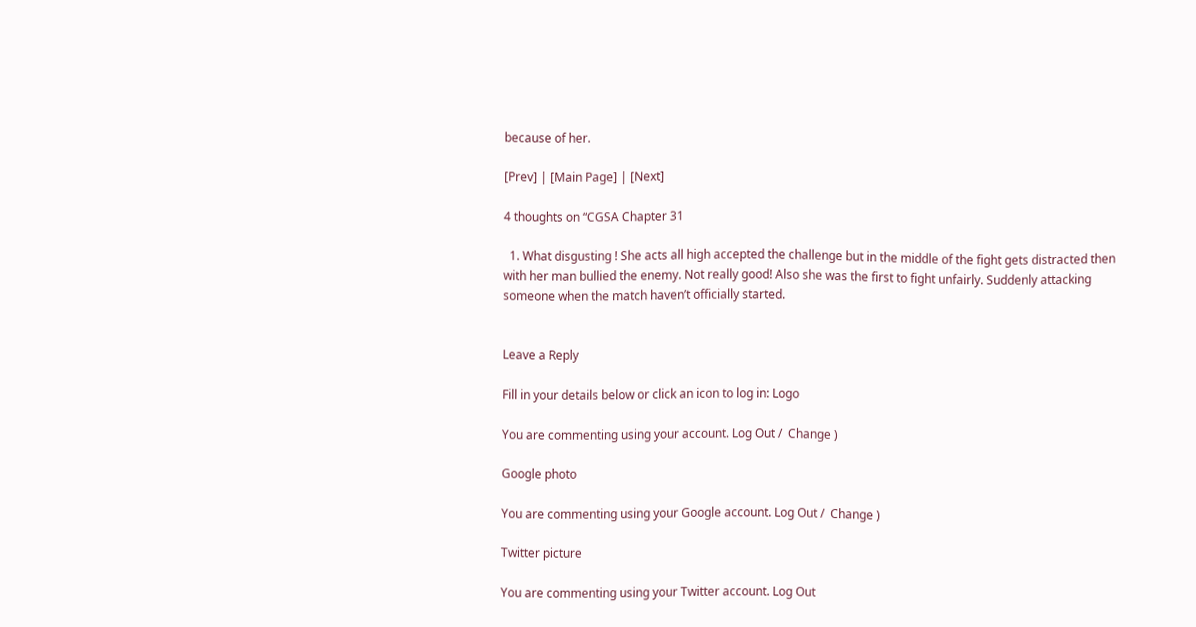because of her.

[Prev] | [Main Page] | [Next]

4 thoughts on “CGSA Chapter 31

  1. What disgusting ! She acts all high accepted the challenge but in the middle of the fight gets distracted then with her man bullied the enemy. Not really good! Also she was the first to fight unfairly. Suddenly attacking someone when the match haven’t officially started.


Leave a Reply

Fill in your details below or click an icon to log in: Logo

You are commenting using your account. Log Out /  Change )

Google photo

You are commenting using your Google account. Log Out /  Change )

Twitter picture

You are commenting using your Twitter account. Log Out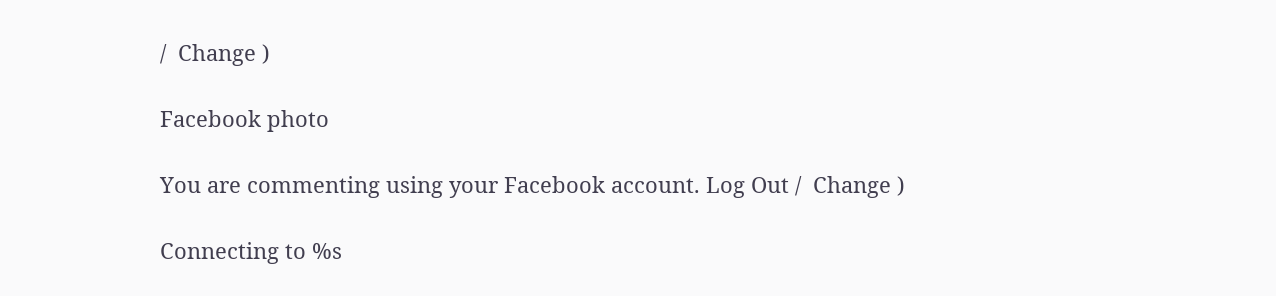/  Change )

Facebook photo

You are commenting using your Facebook account. Log Out /  Change )

Connecting to %s